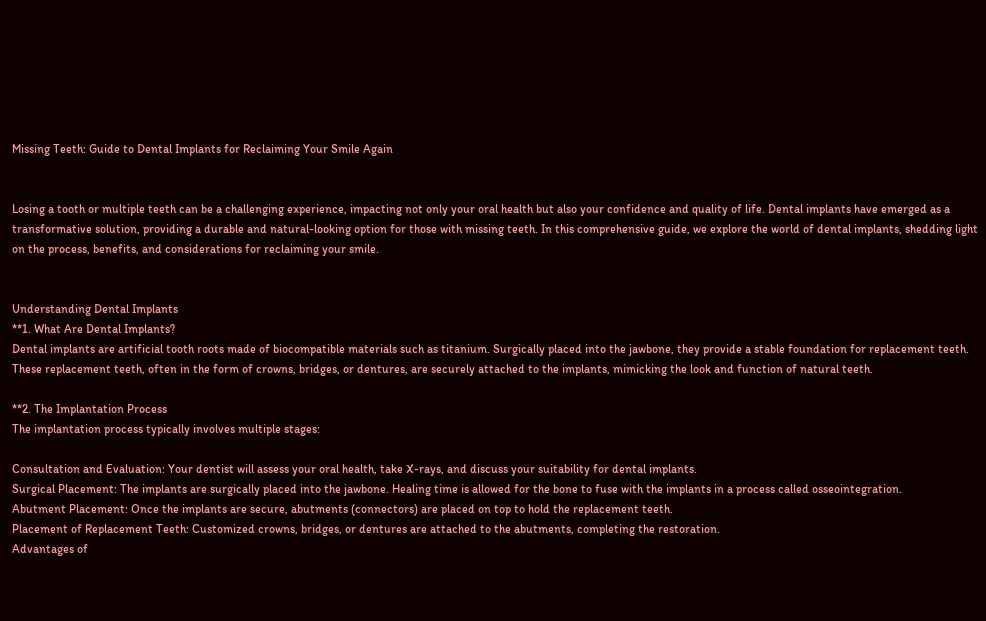Missing Teeth: Guide to Dental Implants for Reclaiming Your Smile Again


Losing a tooth or multiple teeth can be a challenging experience, impacting not only your oral health but also your confidence and quality of life. Dental implants have emerged as a transformative solution, providing a durable and natural-looking option for those with missing teeth. In this comprehensive guide, we explore the world of dental implants, shedding light on the process, benefits, and considerations for reclaiming your smile.


Understanding Dental Implants
**1. What Are Dental Implants?
Dental implants are artificial tooth roots made of biocompatible materials such as titanium. Surgically placed into the jawbone, they provide a stable foundation for replacement teeth. These replacement teeth, often in the form of crowns, bridges, or dentures, are securely attached to the implants, mimicking the look and function of natural teeth.

**2. The Implantation Process
The implantation process typically involves multiple stages:

Consultation and Evaluation: Your dentist will assess your oral health, take X-rays, and discuss your suitability for dental implants.
Surgical Placement: The implants are surgically placed into the jawbone. Healing time is allowed for the bone to fuse with the implants in a process called osseointegration.
Abutment Placement: Once the implants are secure, abutments (connectors) are placed on top to hold the replacement teeth.
Placement of Replacement Teeth: Customized crowns, bridges, or dentures are attached to the abutments, completing the restoration.
Advantages of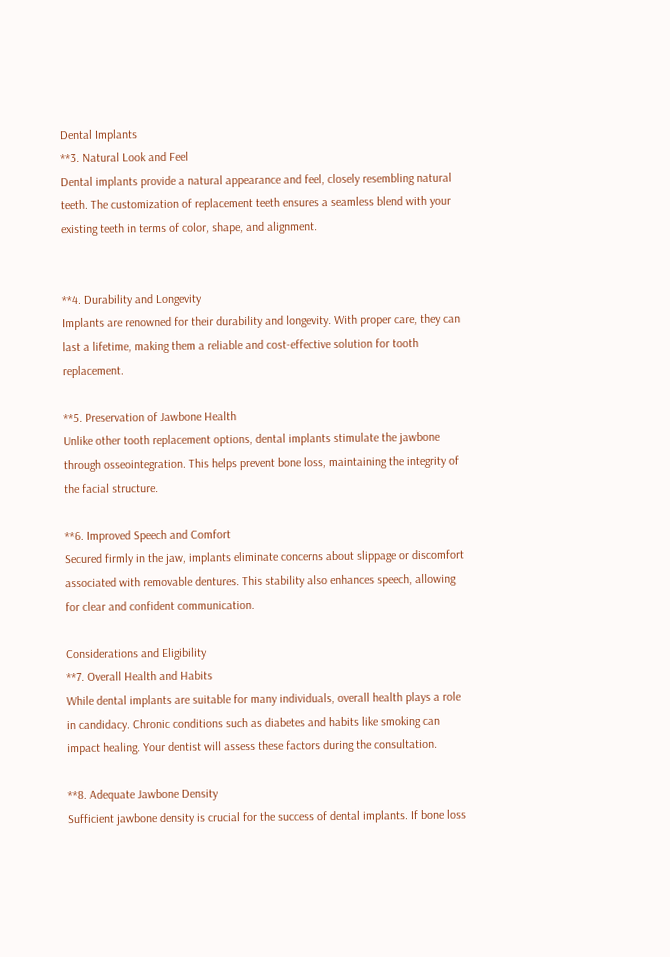Dental Implants
**3. Natural Look and Feel
Dental implants provide a natural appearance and feel, closely resembling natural teeth. The customization of replacement teeth ensures a seamless blend with your existing teeth in terms of color, shape, and alignment.


**4. Durability and Longevity
Implants are renowned for their durability and longevity. With proper care, they can last a lifetime, making them a reliable and cost-effective solution for tooth replacement.

**5. Preservation of Jawbone Health
Unlike other tooth replacement options, dental implants stimulate the jawbone through osseointegration. This helps prevent bone loss, maintaining the integrity of the facial structure.

**6. Improved Speech and Comfort
Secured firmly in the jaw, implants eliminate concerns about slippage or discomfort associated with removable dentures. This stability also enhances speech, allowing for clear and confident communication.

Considerations and Eligibility
**7. Overall Health and Habits
While dental implants are suitable for many individuals, overall health plays a role in candidacy. Chronic conditions such as diabetes and habits like smoking can impact healing. Your dentist will assess these factors during the consultation.

**8. Adequate Jawbone Density
Sufficient jawbone density is crucial for the success of dental implants. If bone loss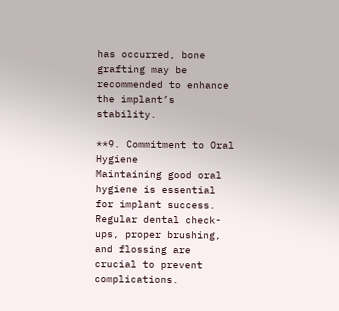has occurred, bone grafting may be recommended to enhance the implant’s stability.

**9. Commitment to Oral Hygiene
Maintaining good oral hygiene is essential for implant success. Regular dental check-ups, proper brushing, and flossing are crucial to prevent complications.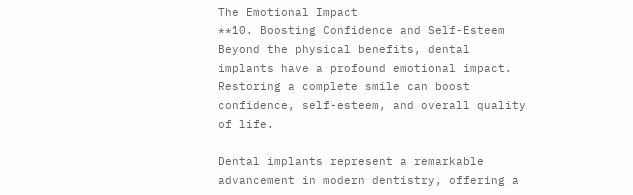The Emotional Impact
**10. Boosting Confidence and Self-Esteem
Beyond the physical benefits, dental implants have a profound emotional impact. Restoring a complete smile can boost confidence, self-esteem, and overall quality of life.

Dental implants represent a remarkable advancement in modern dentistry, offering a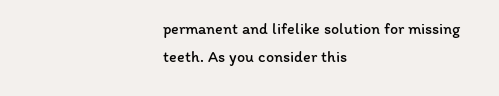permanent and lifelike solution for missing teeth. As you consider this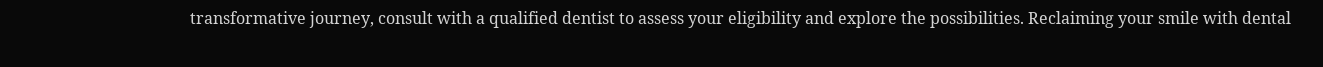transformative journey, consult with a qualified dentist to assess your eligibility and explore the possibilities. Reclaiming your smile with dental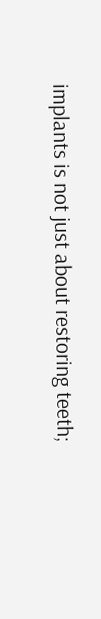implants is not just about restoring teeth;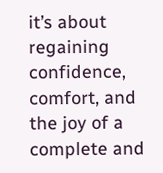it’s about regaining confidence, comfort, and the joy of a complete and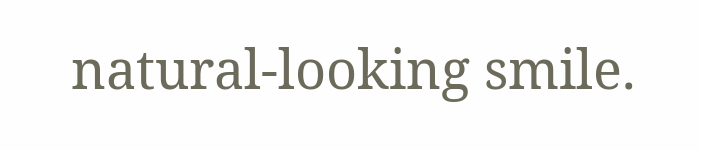natural-looking smile.